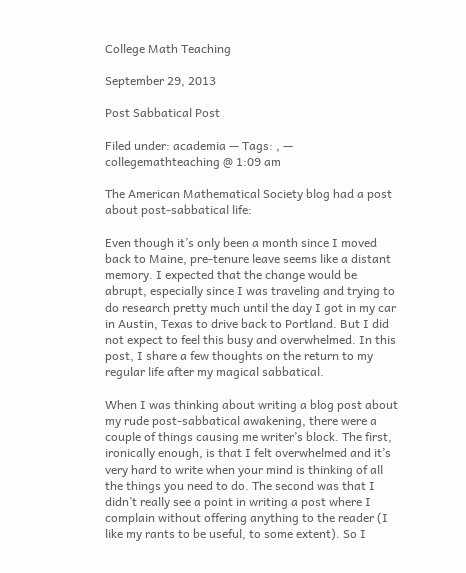College Math Teaching

September 29, 2013

Post Sabbatical Post

Filed under: academia — Tags: , — collegemathteaching @ 1:09 am

The American Mathematical Society blog had a post about post-sabbatical life:

Even though it’s only been a month since I moved back to Maine, pre-tenure leave seems like a distant memory. I expected that the change would be abrupt, especially since I was traveling and trying to do research pretty much until the day I got in my car in Austin, Texas to drive back to Portland. But I did not expect to feel this busy and overwhelmed. In this post, I share a few thoughts on the return to my regular life after my magical sabbatical.

When I was thinking about writing a blog post about my rude post-sabbatical awakening, there were a couple of things causing me writer’s block. The first, ironically enough, is that I felt overwhelmed and it’s very hard to write when your mind is thinking of all the things you need to do. The second was that I didn’t really see a point in writing a post where I complain without offering anything to the reader (I like my rants to be useful, to some extent). So I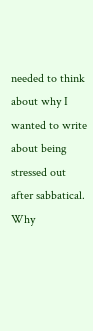needed to think about why I wanted to write about being stressed out after sabbatical. Why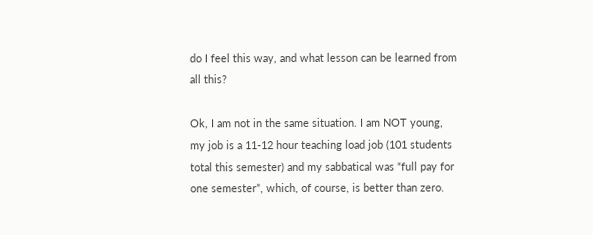do I feel this way, and what lesson can be learned from all this?

Ok, I am not in the same situation. I am NOT young, my job is a 11-12 hour teaching load job (101 students total this semester) and my sabbatical was “full pay for one semester”, which, of course, is better than zero.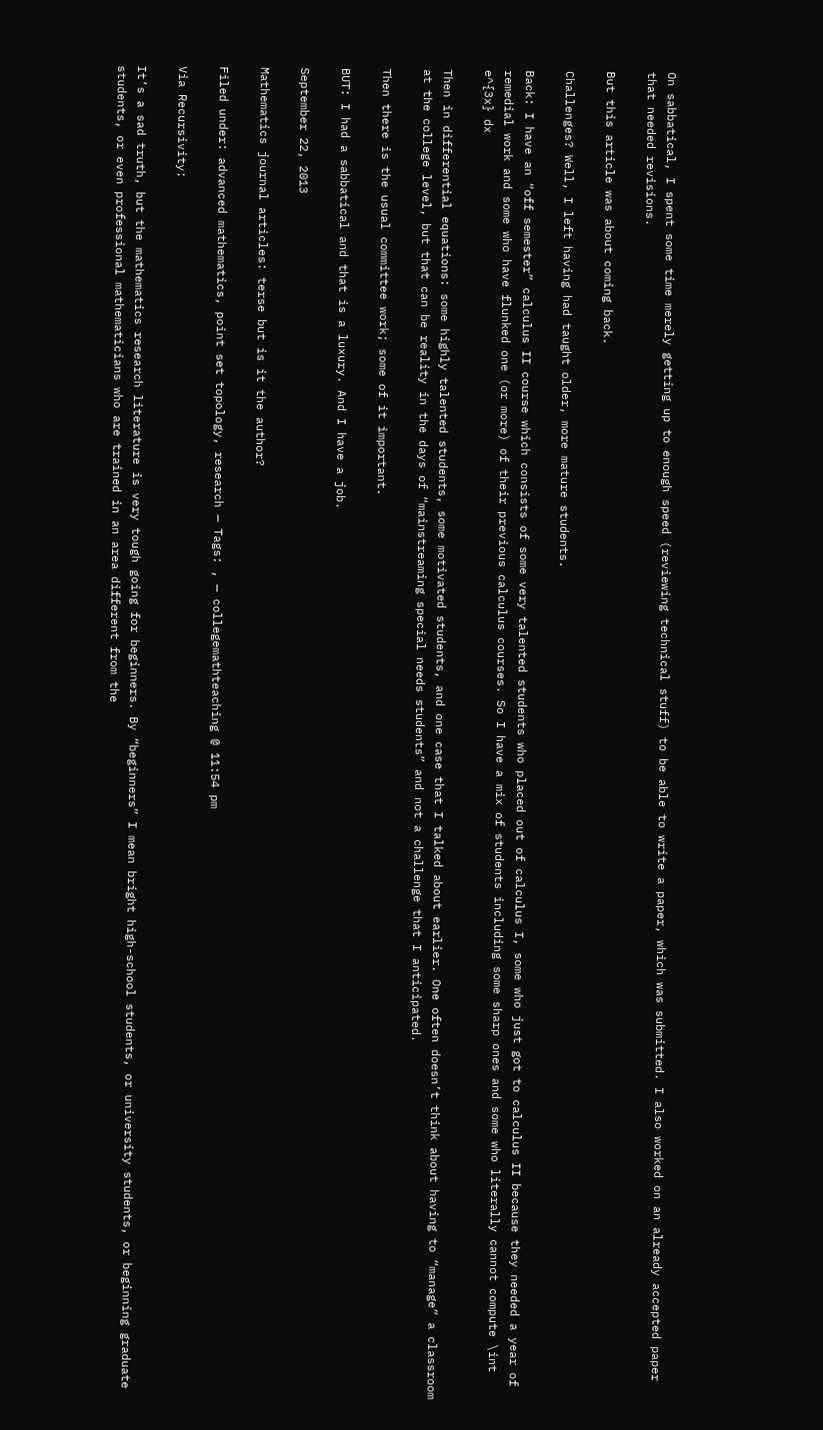On sabbatical, I spent some time merely getting up to enough speed (reviewing technical stuff) to be able to write a paper, which was submitted. I also worked on an already accepted paper that needed revisions.

But this article was about coming back.

Challenges? Well, I left having had taught older, more mature students.

Back: I have an “off semester” calculus II course which consists of some very talented students who placed out of calculus I, some who just got to calculus II because they needed a year of remedial work and some who have flunked one (or more) of their previous calculus courses. So I have a mix of students including some sharp ones and some who literally cannot compute \int e^{3x} dx

Then in differential equations: some highly talented students, some motivated students, and one case that I talked about earlier. One often doesn’t think about having to “manage” a classroom at the college level, but that can be reality in the days of “mainstreaming special needs students” and not a challenge that I anticipated.

Then there is the usual committee work; some of it important.

BUT: I had a sabbatical and that is a luxury. And I have a job.

September 22, 2013

Mathematics journal articles: terse but is it the author?

Filed under: advanced mathematics, point set topology, research — Tags: , — collegemathteaching @ 11:54 pm

Via Recursivity:

It’s a sad truth, but the mathematics research literature is very tough going for beginners. By “beginners” I mean bright high-school students, or university students, or beginning graduate students, or even professional mathematicians who are trained in an area different from the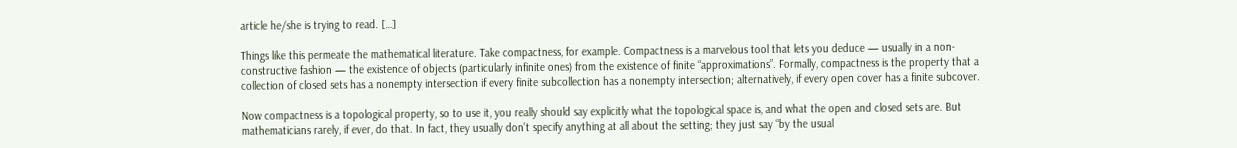article he/she is trying to read. […]

Things like this permeate the mathematical literature. Take compactness, for example. Compactness is a marvelous tool that lets you deduce — usually in a non-constructive fashion — the existence of objects (particularly infinite ones) from the existence of finite “approximations”. Formally, compactness is the property that a collection of closed sets has a nonempty intersection if every finite subcollection has a nonempty intersection; alternatively, if every open cover has a finite subcover.

Now compactness is a topological property, so to use it, you really should say explicitly what the topological space is, and what the open and closed sets are. But mathematicians rarely, if ever, do that. In fact, they usually don’t specify anything at all about the setting; they just say “by the usual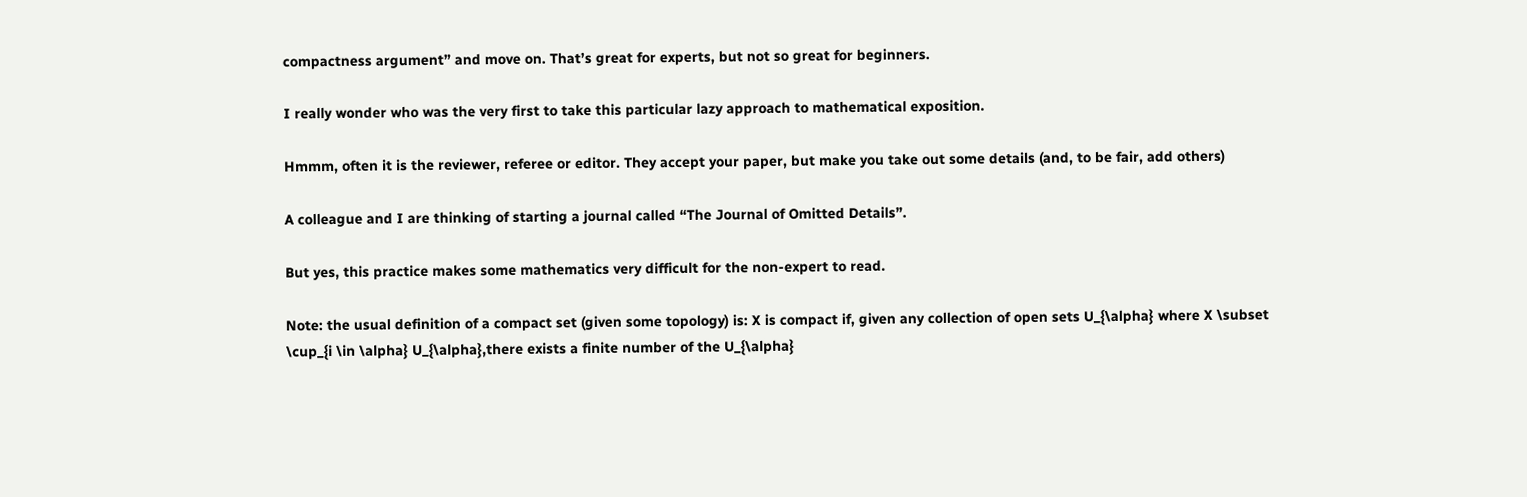compactness argument” and move on. That’s great for experts, but not so great for beginners.

I really wonder who was the very first to take this particular lazy approach to mathematical exposition.

Hmmm, often it is the reviewer, referee or editor. They accept your paper, but make you take out some details (and, to be fair, add others)

A colleague and I are thinking of starting a journal called “The Journal of Omitted Details”.

But yes, this practice makes some mathematics very difficult for the non-expert to read.

Note: the usual definition of a compact set (given some topology) is: X is compact if, given any collection of open sets U_{\alpha} where X \subset \cup_{i \in \alpha} U_{\alpha},there exists a finite number of the U_{\alpha}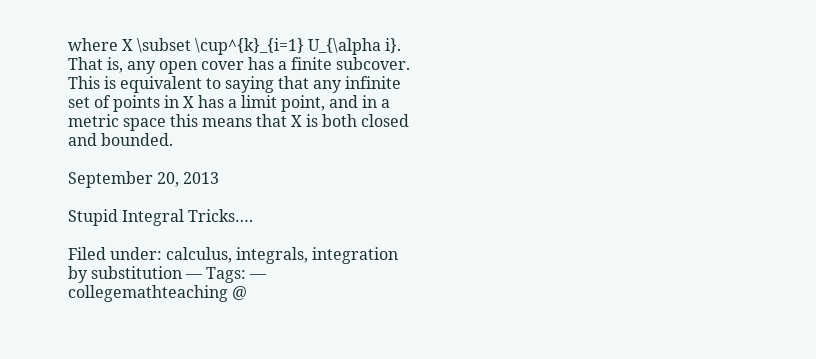where X \subset \cup^{k}_{i=1} U_{\alpha i}. That is, any open cover has a finite subcover. This is equivalent to saying that any infinite set of points in X has a limit point, and in a metric space this means that X is both closed and bounded.

September 20, 2013

Stupid Integral Tricks….

Filed under: calculus, integrals, integration by substitution — Tags: — collegemathteaching @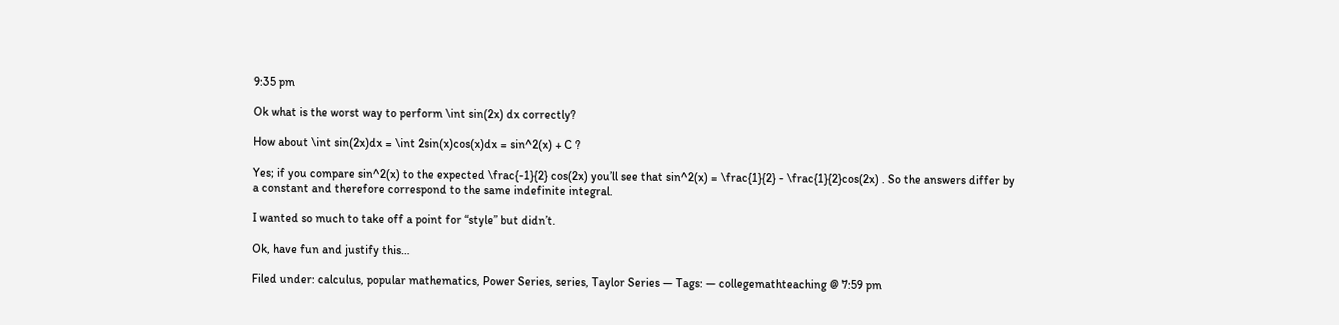9:35 pm

Ok what is the worst way to perform \int sin(2x) dx correctly?

How about \int sin(2x)dx = \int 2sin(x)cos(x)dx = sin^2(x) + C ?

Yes; if you compare sin^2(x) to the expected \frac{-1}{2} cos(2x) you’ll see that sin^2(x) = \frac{1}{2} - \frac{1}{2}cos(2x) . So the answers differ by a constant and therefore correspond to the same indefinite integral.

I wanted so much to take off a point for “style” but didn’t.

Ok, have fun and justify this…

Filed under: calculus, popular mathematics, Power Series, series, Taylor Series — Tags: — collegemathteaching @ 7:59 pm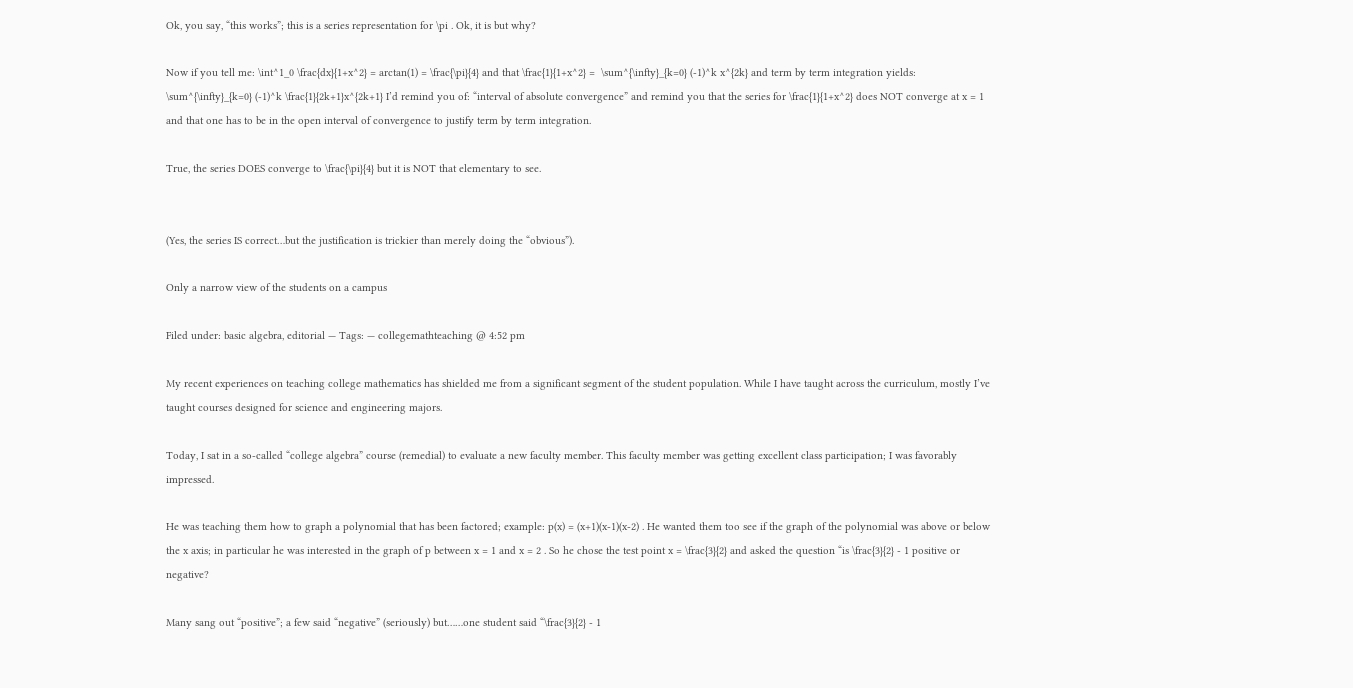Ok, you say, “this works”; this is a series representation for \pi . Ok, it is but why?

Now if you tell me: \int^1_0 \frac{dx}{1+x^2} = arctan(1) = \frac{\pi}{4} and that \frac{1}{1+x^2} =  \sum^{\infty}_{k=0} (-1)^k x^{2k} and term by term integration yields:
\sum^{\infty}_{k=0} (-1)^k \frac{1}{2k+1}x^{2k+1} I’d remind you of: “interval of absolute convergence” and remind you that the series for \frac{1}{1+x^2} does NOT converge at x = 1 and that one has to be in the open interval of convergence to justify term by term integration.

True, the series DOES converge to \frac{\pi}{4} but it is NOT that elementary to see.


(Yes, the series IS correct…but the justification is trickier than merely doing the “obvious”).

Only a narrow view of the students on a campus

Filed under: basic algebra, editorial — Tags: — collegemathteaching @ 4:52 pm

My recent experiences on teaching college mathematics has shielded me from a significant segment of the student population. While I have taught across the curriculum, mostly I’ve taught courses designed for science and engineering majors.

Today, I sat in a so-called “college algebra” course (remedial) to evaluate a new faculty member. This faculty member was getting excellent class participation; I was favorably impressed.

He was teaching them how to graph a polynomial that has been factored; example: p(x) = (x+1)(x-1)(x-2) . He wanted them too see if the graph of the polynomial was above or below the x axis; in particular he was interested in the graph of p between x = 1 and x = 2 . So he chose the test point x = \frac{3}{2} and asked the question “is \frac{3}{2} - 1 positive or negative?

Many sang out “positive”; a few said “negative” (seriously) but……one student said “\frac{3}{2} - 1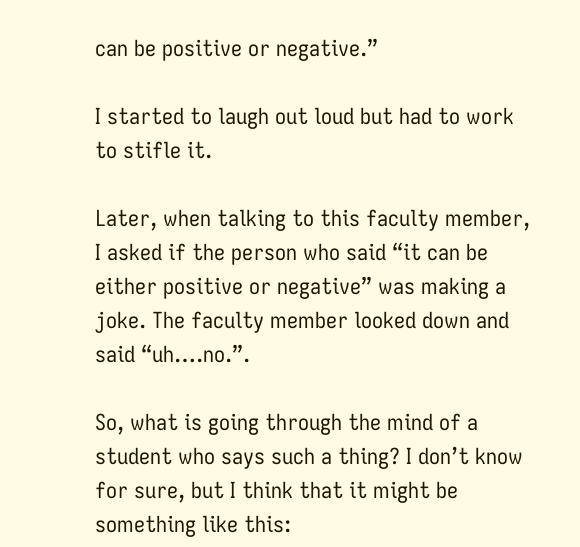can be positive or negative.”

I started to laugh out loud but had to work to stifle it.

Later, when talking to this faculty member, I asked if the person who said “it can be either positive or negative” was making a joke. The faculty member looked down and said “uh….no.”.

So, what is going through the mind of a student who says such a thing? I don’t know for sure, but I think that it might be something like this: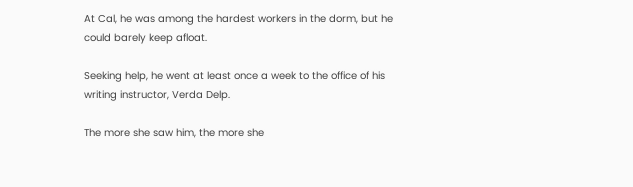At Cal, he was among the hardest workers in the dorm, but he could barely keep afloat.

Seeking help, he went at least once a week to the office of his writing instructor, Verda Delp.

The more she saw him, the more she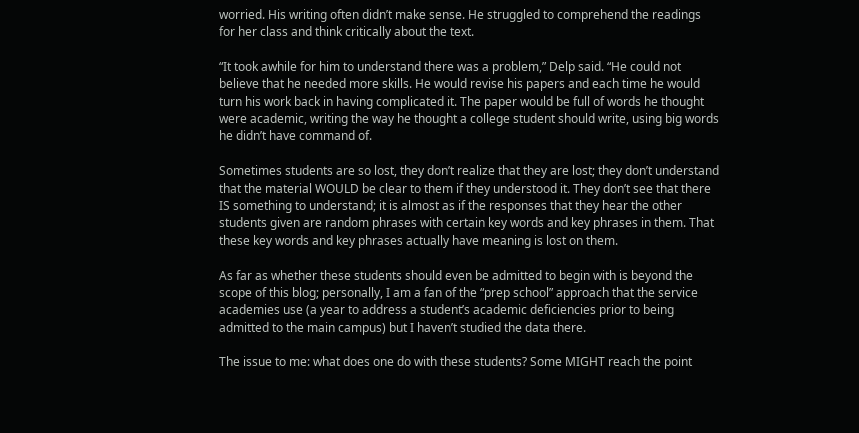worried. His writing often didn’t make sense. He struggled to comprehend the readings for her class and think critically about the text.

“It took awhile for him to understand there was a problem,” Delp said. “He could not believe that he needed more skills. He would revise his papers and each time he would turn his work back in having complicated it. The paper would be full of words he thought were academic, writing the way he thought a college student should write, using big words he didn’t have command of.

Sometimes students are so lost, they don’t realize that they are lost; they don’t understand that the material WOULD be clear to them if they understood it. They don’t see that there IS something to understand; it is almost as if the responses that they hear the other students given are random phrases with certain key words and key phrases in them. That these key words and key phrases actually have meaning is lost on them.

As far as whether these students should even be admitted to begin with is beyond the scope of this blog; personally, I am a fan of the “prep school” approach that the service academies use (a year to address a student’s academic deficiencies prior to being admitted to the main campus) but I haven’t studied the data there.

The issue to me: what does one do with these students? Some MIGHT reach the point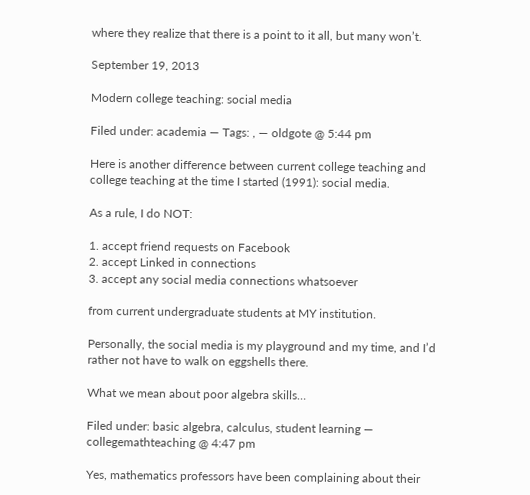where they realize that there is a point to it all, but many won’t.

September 19, 2013

Modern college teaching: social media

Filed under: academia — Tags: , — oldgote @ 5:44 pm

Here is another difference between current college teaching and college teaching at the time I started (1991): social media.

As a rule, I do NOT:

1. accept friend requests on Facebook
2. accept Linked in connections
3. accept any social media connections whatsoever

from current undergraduate students at MY institution.

Personally, the social media is my playground and my time, and I’d rather not have to walk on eggshells there.

What we mean about poor algebra skills…

Filed under: basic algebra, calculus, student learning — collegemathteaching @ 4:47 pm

Yes, mathematics professors have been complaining about their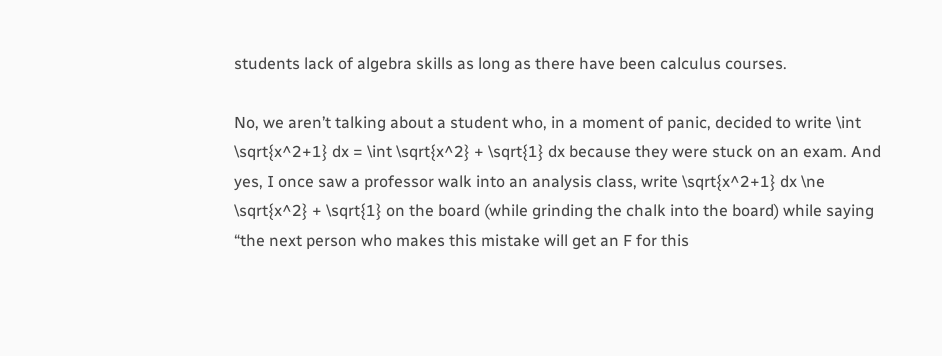students lack of algebra skills as long as there have been calculus courses.

No, we aren’t talking about a student who, in a moment of panic, decided to write \int \sqrt{x^2+1} dx = \int \sqrt{x^2} + \sqrt{1} dx because they were stuck on an exam. And yes, I once saw a professor walk into an analysis class, write \sqrt{x^2+1} dx \ne  \sqrt{x^2} + \sqrt{1} on the board (while grinding the chalk into the board) while saying “the next person who makes this mistake will get an F for this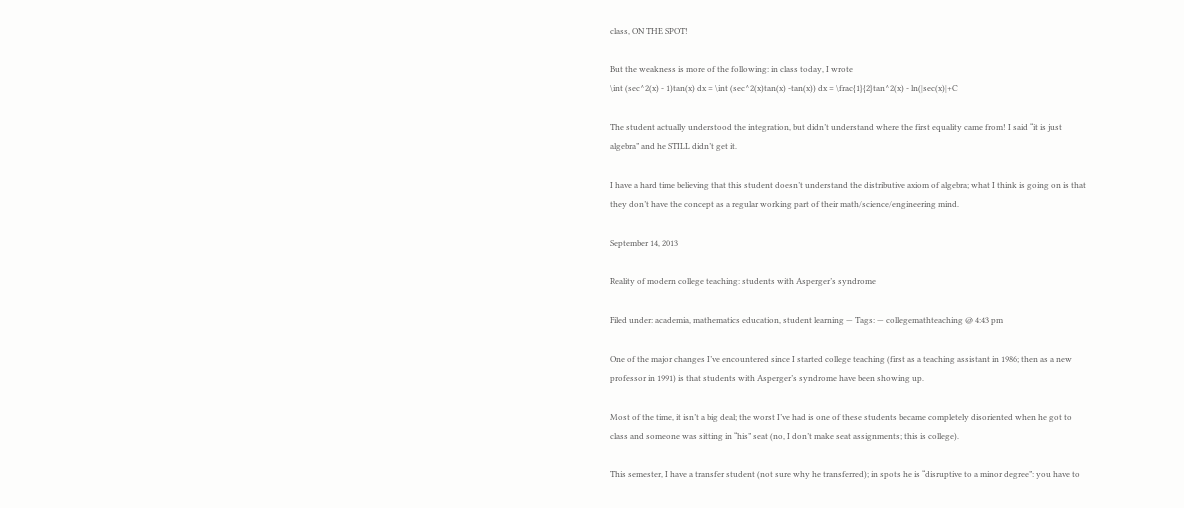class, ON THE SPOT!

But the weakness is more of the following: in class today, I wrote
\int (sec^2(x) - 1)tan(x) dx = \int (sec^2(x)tan(x) -tan(x)) dx = \frac{1}{2}tan^2(x) - ln(|sec(x)|+C

The student actually understood the integration, but didn’t understand where the first equality came from! I said “it is just algebra” and he STILL didn’t get it.

I have a hard time believing that this student doesn’t understand the distributive axiom of algebra; what I think is going on is that they don’t have the concept as a regular working part of their math/science/engineering mind.

September 14, 2013

Reality of modern college teaching: students with Asperger’s syndrome

Filed under: academia, mathematics education, student learning — Tags: — collegemathteaching @ 4:43 pm

One of the major changes I’ve encountered since I started college teaching (first as a teaching assistant in 1986; then as a new professor in 1991) is that students with Asperger’s syndrome have been showing up.

Most of the time, it isn’t a big deal; the worst I’ve had is one of these students became completely disoriented when he got to class and someone was sitting in “his” seat (no, I don’t make seat assignments; this is college).

This semester, I have a transfer student (not sure why he transferred); in spots he is “disruptive to a minor degree”: you have to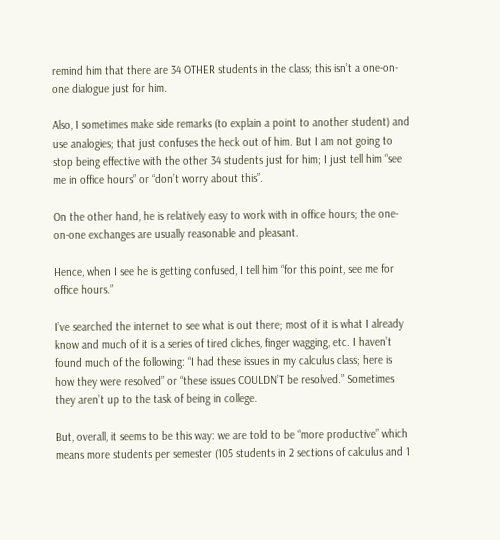remind him that there are 34 OTHER students in the class; this isn’t a one-on-one dialogue just for him.

Also, I sometimes make side remarks (to explain a point to another student) and use analogies; that just confuses the heck out of him. But I am not going to stop being effective with the other 34 students just for him; I just tell him “see me in office hours” or “don’t worry about this”.

On the other hand, he is relatively easy to work with in office hours; the one-on-one exchanges are usually reasonable and pleasant.

Hence, when I see he is getting confused, I tell him “for this point, see me for office hours.”

I’ve searched the internet to see what is out there; most of it is what I already know and much of it is a series of tired cliches, finger wagging, etc. I haven’t found much of the following: “I had these issues in my calculus class; here is how they were resolved” or “these issues COULDN’T be resolved.” Sometimes they aren’t up to the task of being in college.

But, overall, it seems to be this way: we are told to be “more productive” which means more students per semester (105 students in 2 sections of calculus and 1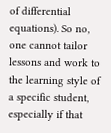of differential equations). So no, one cannot tailor lessons and work to the learning style of a specific student, especially if that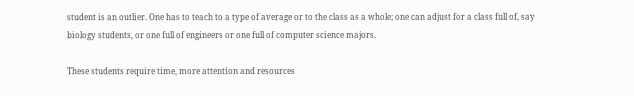student is an outlier. One has to teach to a type of average or to the class as a whole; one can adjust for a class full of, say biology students, or one full of engineers or one full of computer science majors.

These students require time, more attention and resources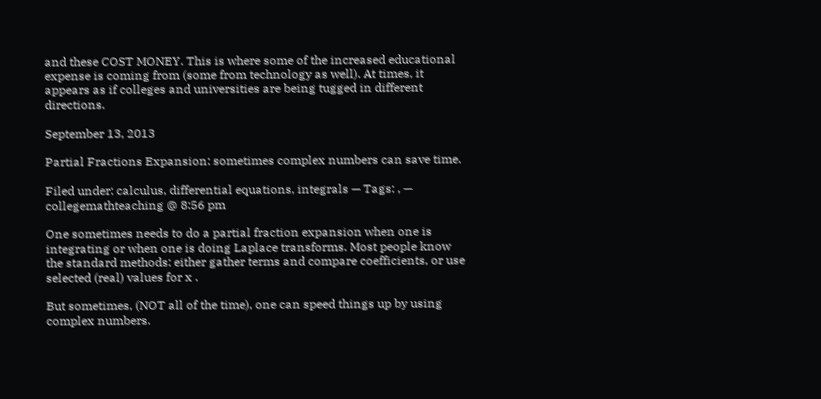and these COST MONEY. This is where some of the increased educational expense is coming from (some from technology as well). At times, it appears as if colleges and universities are being tugged in different directions.

September 13, 2013

Partial Fractions Expansion: sometimes complex numbers can save time.

Filed under: calculus, differential equations, integrals — Tags: , — collegemathteaching @ 8:56 pm

One sometimes needs to do a partial fraction expansion when one is integrating or when one is doing Laplace transforms. Most people know the standard methods: either gather terms and compare coefficients, or use selected (real) values for x .

But sometimes, (NOT all of the time), one can speed things up by using complex numbers.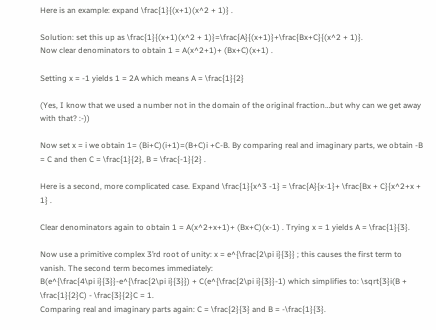Here is an example: expand \frac{1}{(x+1)(x^2 + 1)} .

Solution: set this up as \frac{1}{(x+1)(x^2 + 1)}=\frac{A}{(x+1)}+\frac{Bx+C}{(x^2 + 1)}.
Now clear denominators to obtain 1 = A(x^2+1)+ (Bx+C)(x+1) .

Setting x = -1 yields 1 = 2A which means A = \frac{1}{2}

(Yes, I know that we used a number not in the domain of the original fraction…but why can we get away with that? :-))

Now set x = i we obtain 1= (Bi+C)(i+1)=(B+C)i +C-B. By comparing real and imaginary parts, we obtain -B = C and then C = \frac{1}{2}, B = \frac{-1}{2} .

Here is a second, more complicated case. Expand \frac{1}{x^3 -1} = \frac{A}{x-1}+ \frac{Bx + C}{x^2+x + 1} .

Clear denominators again to obtain 1 = A(x^2+x+1)+ (Bx+C)(x-1) . Trying x = 1 yields A = \frac{1}{3}.

Now use a primitive complex 3’rd root of unity: x = e^{\frac{2\pi i}{3}} ; this causes the first term to vanish. The second term becomes immediately:
B(e^{\frac{4\pi i}{3}}-e^{\frac{2\pi i}{3}}) + C(e^{\frac{2\pi i}{3}}-1) which simplifies to: \sqrt{3}i(B + \frac{1}{2}C) - \frac{3}{2}C = 1.
Comparing real and imaginary parts again: C = \frac{2}{3} and B = -\frac{1}{3}.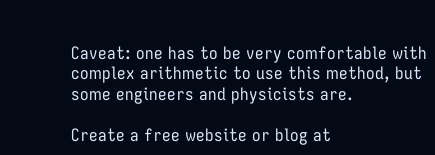Caveat: one has to be very comfortable with complex arithmetic to use this method, but some engineers and physicists are.

Create a free website or blog at